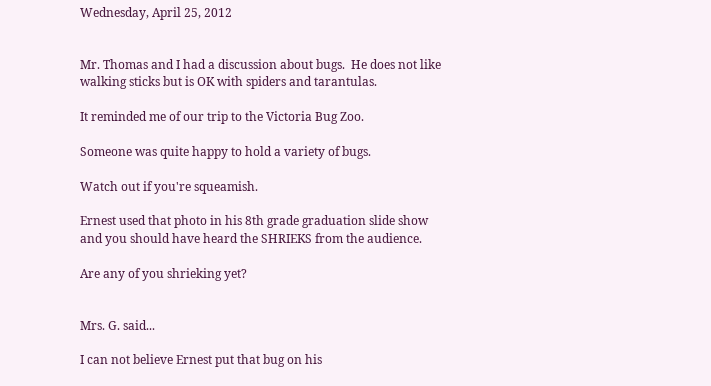Wednesday, April 25, 2012


Mr. Thomas and I had a discussion about bugs.  He does not like walking sticks but is OK with spiders and tarantulas.

It reminded me of our trip to the Victoria Bug Zoo.

Someone was quite happy to hold a variety of bugs.

Watch out if you're squeamish.

Ernest used that photo in his 8th grade graduation slide show and you should have heard the SHRIEKS from the audience.

Are any of you shrieking yet?


Mrs. G. said...

I can not believe Ernest put that bug on his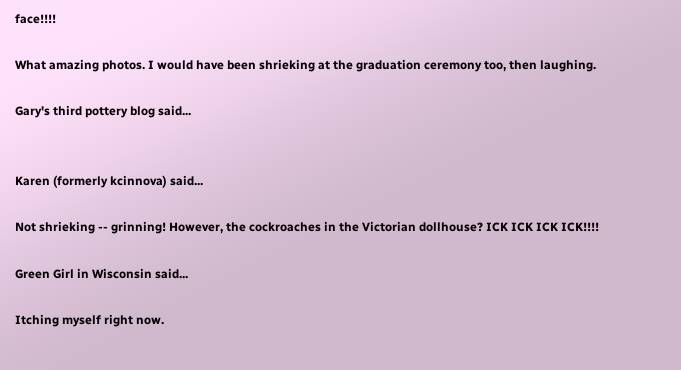face!!!!

What amazing photos. I would have been shrieking at the graduation ceremony too, then laughing.

Gary's third pottery blog said...


Karen (formerly kcinnova) said...

Not shrieking -- grinning! However, the cockroaches in the Victorian dollhouse? ICK ICK ICK ICK!!!!

Green Girl in Wisconsin said...

Itching myself right now.